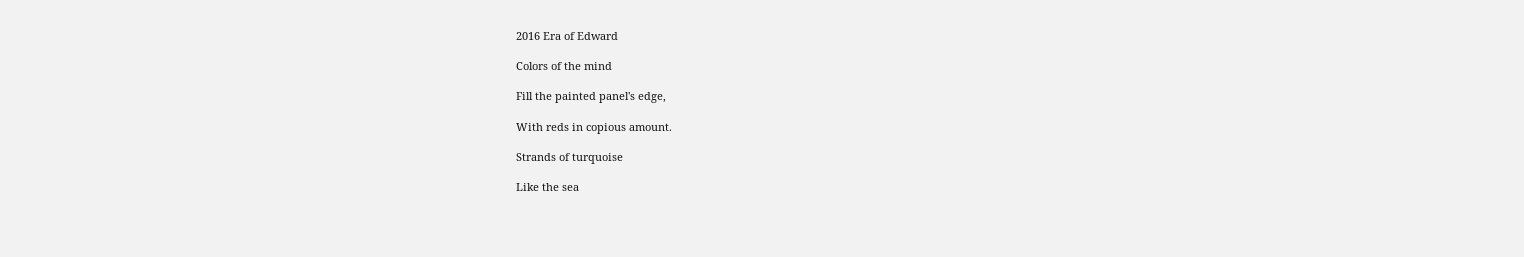2016 Era of Edward

Colors of the mind

Fill the painted panel's edge,

With reds in copious amount.

Strands of turquoise

Like the sea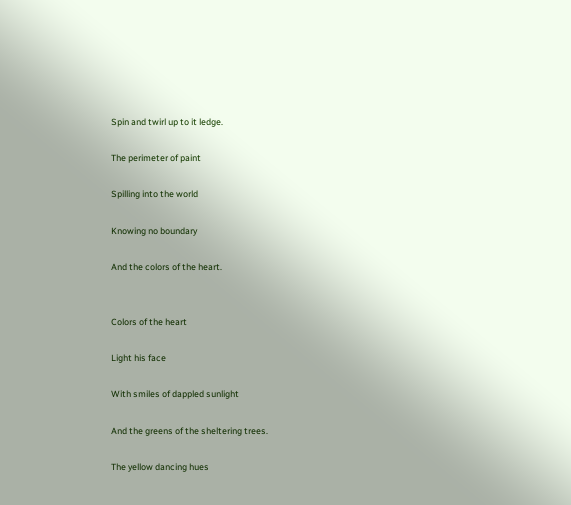Spin and twirl up to it ledge.

The perimeter of paint

Spilling into the world

Knowing no boundary

And the colors of the heart.


Colors of the heart

Light his face

With smiles of dappled sunlight

And the greens of the sheltering trees.

The yellow dancing hues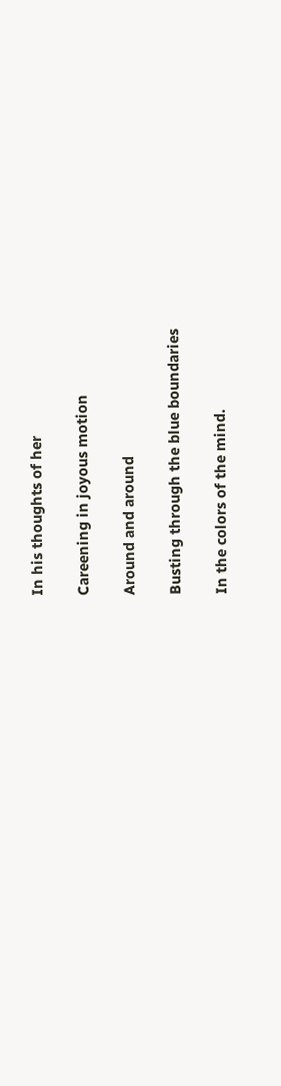In his thoughts of her

Careening in joyous motion

Around and around

Busting through the blue boundaries

In the colors of the mind.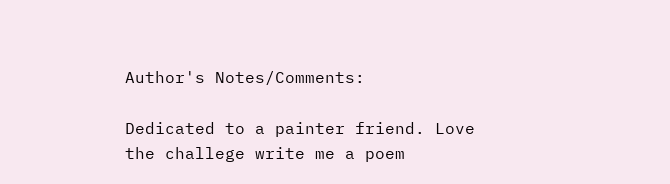Author's Notes/Comments:

Dedicated to a painter friend. Love the challege write me a poem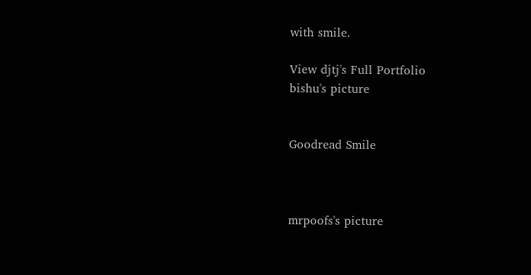with smile.

View djtj's Full Portfolio
bishu's picture


Goodread Smile



mrpoofs's picture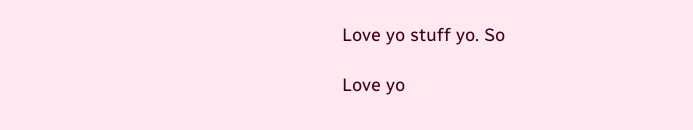Love yo stuff yo. So

Love yo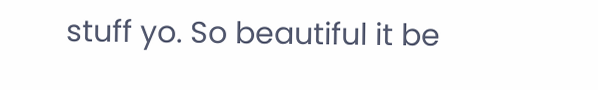stuff yo. So beautiful it be